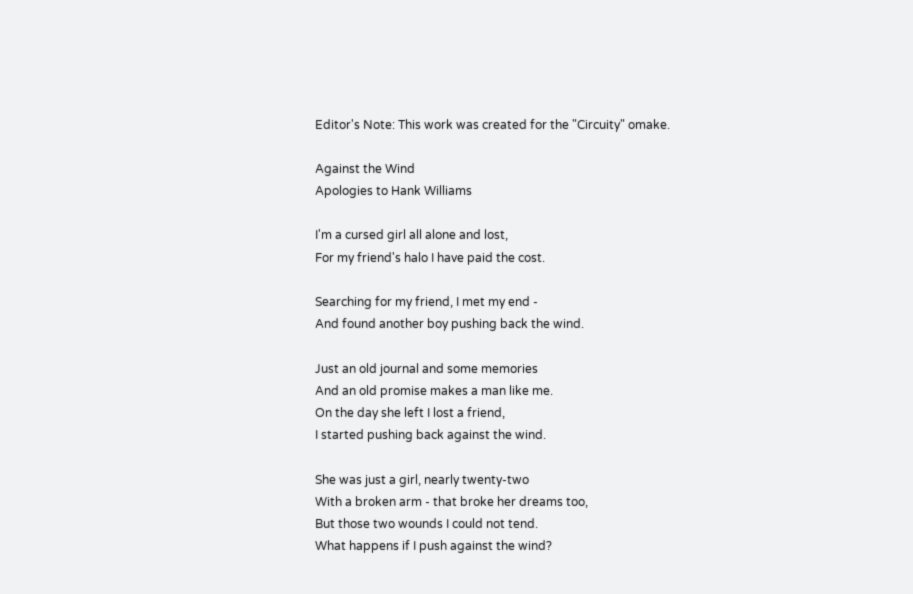Editor's Note: This work was created for the "Circuity" omake.

Against the Wind
Apologies to Hank Williams

I'm a cursed girl all alone and lost,
For my friend's halo I have paid the cost.

Searching for my friend, I met my end -
And found another boy pushing back the wind.

Just an old journal and some memories
And an old promise makes a man like me.
On the day she left I lost a friend,
I started pushing back against the wind.

She was just a girl, nearly twenty-two
With a broken arm - that broke her dreams too,
But those two wounds I could not tend.
What happens if I push against the wind?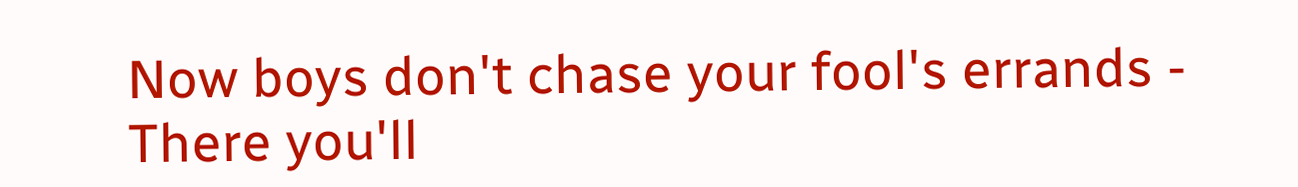Now boys don't chase your fool's errands -
There you'll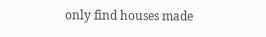only find houses made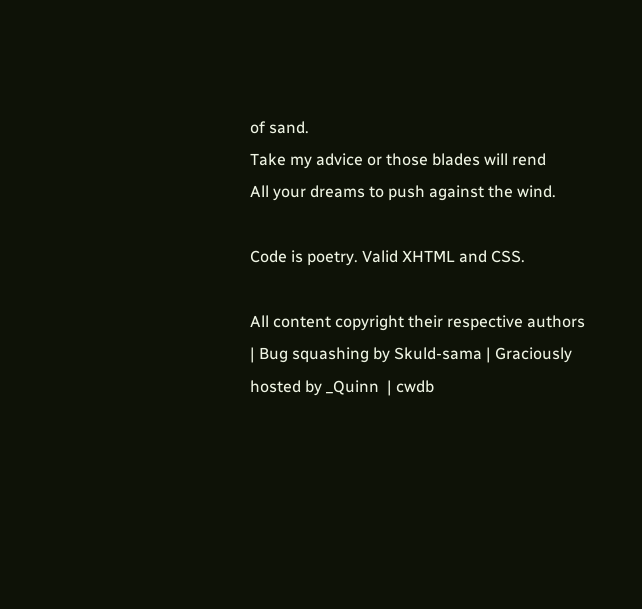of sand.
Take my advice or those blades will rend
All your dreams to push against the wind.

Code is poetry. Valid XHTML and CSS.

All content copyright their respective authors | Bug squashing by Skuld-sama | Graciously hosted by _Quinn  | cwdb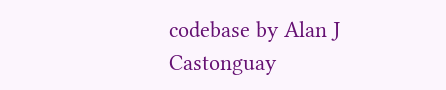codebase by Alan J Castonguay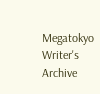Megatokyo Writer's Archive